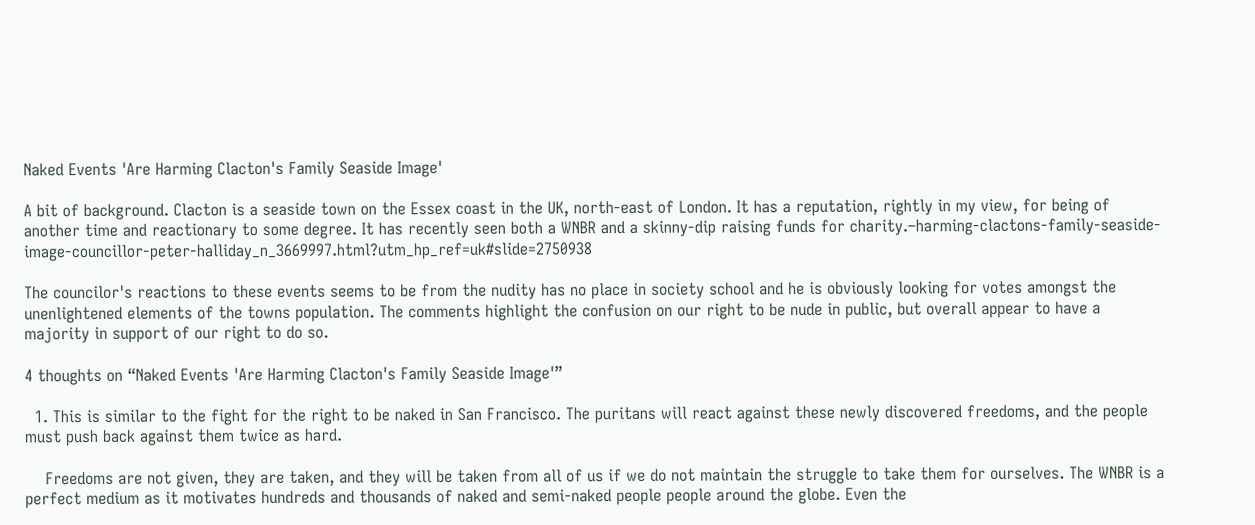Naked Events 'Are Harming Clacton's Family Seaside Image'

A bit of background. Clacton is a seaside town on the Essex coast in the UK, north-east of London. It has a reputation, rightly in my view, for being of another time and reactionary to some degree. It has recently seen both a WNBR and a skinny-dip raising funds for charity.–harming-clactons-family-seaside-image-councillor-peter-halliday_n_3669997.html?utm_hp_ref=uk#slide=2750938

The councilor's reactions to these events seems to be from the nudity has no place in society school and he is obviously looking for votes amongst the unenlightened elements of the towns population. The comments highlight the confusion on our right to be nude in public, but overall appear to have a majority in support of our right to do so.

4 thoughts on “Naked Events 'Are Harming Clacton's Family Seaside Image'”

  1. This is similar to the fight for the right to be naked in San Francisco. The puritans will react against these newly discovered freedoms, and the people must push back against them twice as hard.

    Freedoms are not given, they are taken, and they will be taken from all of us if we do not maintain the struggle to take them for ourselves. The WNBR is a perfect medium as it motivates hundreds and thousands of naked and semi-naked people people around the globe. Even the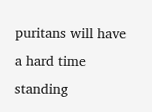puritans will have a hard time standing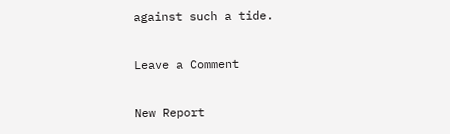against such a tide.

Leave a Comment

New Report